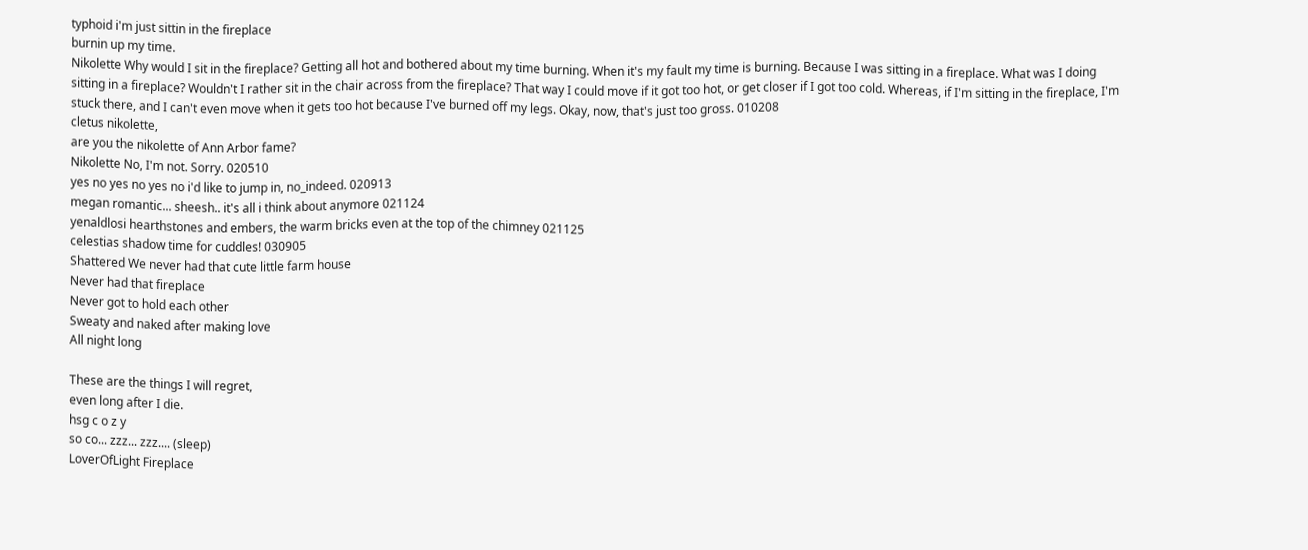typhoid i'm just sittin in the fireplace
burnin up my time.
Nikolette Why would I sit in the fireplace? Getting all hot and bothered about my time burning. When it's my fault my time is burning. Because I was sitting in a fireplace. What was I doing sitting in a fireplace? Wouldn't I rather sit in the chair across from the fireplace? That way I could move if it got too hot, or get closer if I got too cold. Whereas, if I'm sitting in the fireplace, I'm stuck there, and I can't even move when it gets too hot because I've burned off my legs. Okay, now, that's just too gross. 010208
cletus nikolette,
are you the nikolette of Ann Arbor fame?
Nikolette No, I'm not. Sorry. 020510
yes no yes no yes no i'd like to jump in, no_indeed. 020913
megan romantic... sheesh.. it's all i think about anymore 021124
yenaldlosi hearthstones and embers, the warm bricks even at the top of the chimney 021125
celestias shadow time for cuddles! 030905
Shattered We never had that cute little farm house
Never had that fireplace
Never got to hold each other
Sweaty and naked after making love
All night long

These are the things I will regret,
even long after I die.
hsg c o z y
so co... zzz... zzz.... (sleep)
LoverOfLight Fireplace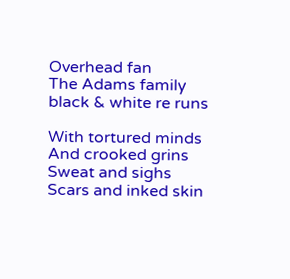Overhead fan
The Adams family black & white re runs

With tortured minds
And crooked grins
Sweat and sighs
Scars and inked skin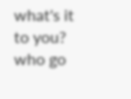what's it to you?
who go